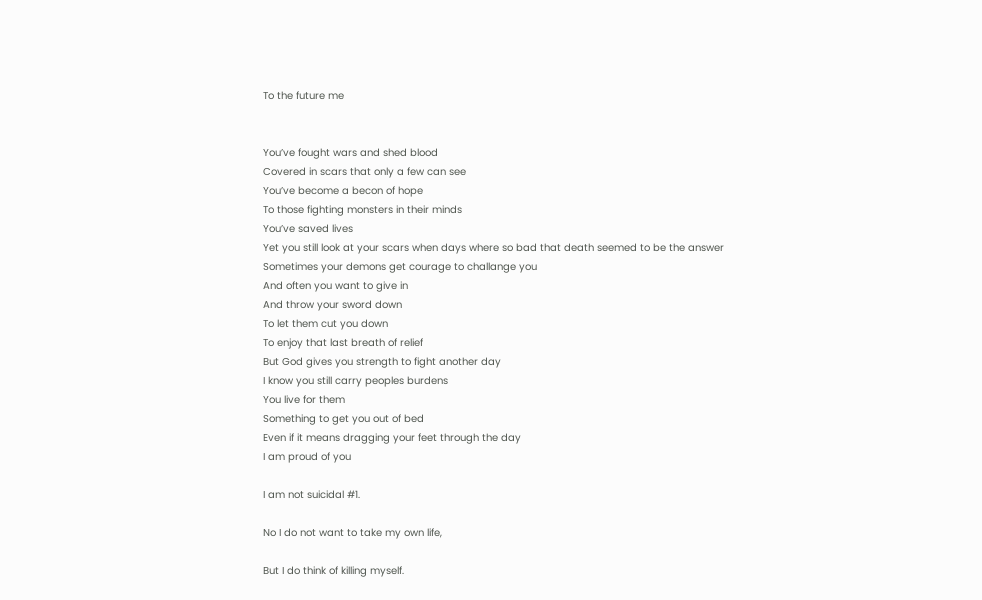To the future me


You’ve fought wars and shed blood
Covered in scars that only a few can see
You’ve become a becon of hope
To those fighting monsters in their minds
You’ve saved lives
Yet you still look at your scars when days where so bad that death seemed to be the answer
Sometimes your demons get courage to challange you
And often you want to give in
And throw your sword down
To let them cut you down
To enjoy that last breath of relief
But God gives you strength to fight another day
I know you still carry peoples burdens
You live for them
Something to get you out of bed
Even if it means dragging your feet through the day
I am proud of you

I am not suicidal #1.

No I do not want to take my own life,

But I do think of killing myself.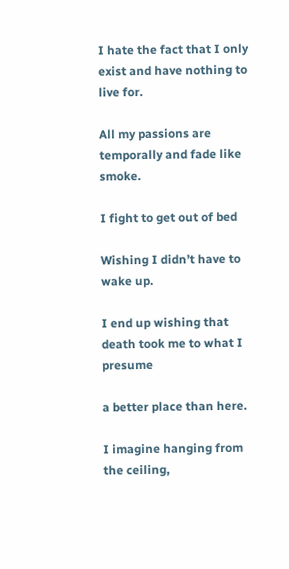I hate the fact that I only exist and have nothing to live for.

All my passions are temporally and fade like smoke.

I fight to get out of bed

Wishing I didn’t have to wake up.

I end up wishing that death took me to what I presume

a better place than here.

I imagine hanging from the ceiling,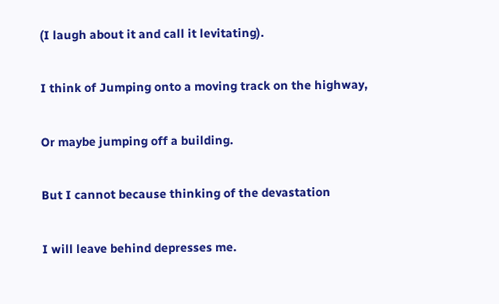(I laugh about it and call it levitating).

I think of Jumping onto a moving track on the highway,

Or maybe jumping off a building.

But I cannot because thinking of the devastation

I will leave behind depresses me.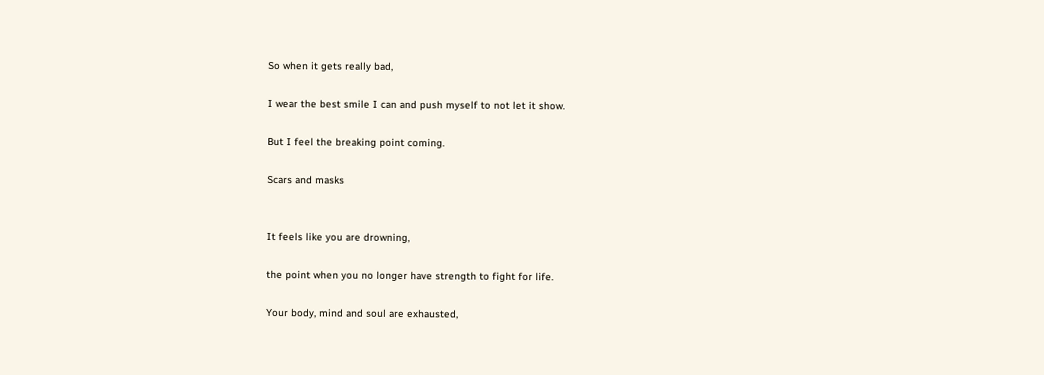So when it gets really bad,

I wear the best smile I can and push myself to not let it show.

But I feel the breaking point coming.

Scars and masks


It feels like you are drowning,

the point when you no longer have strength to fight for life.

Your body, mind and soul are exhausted,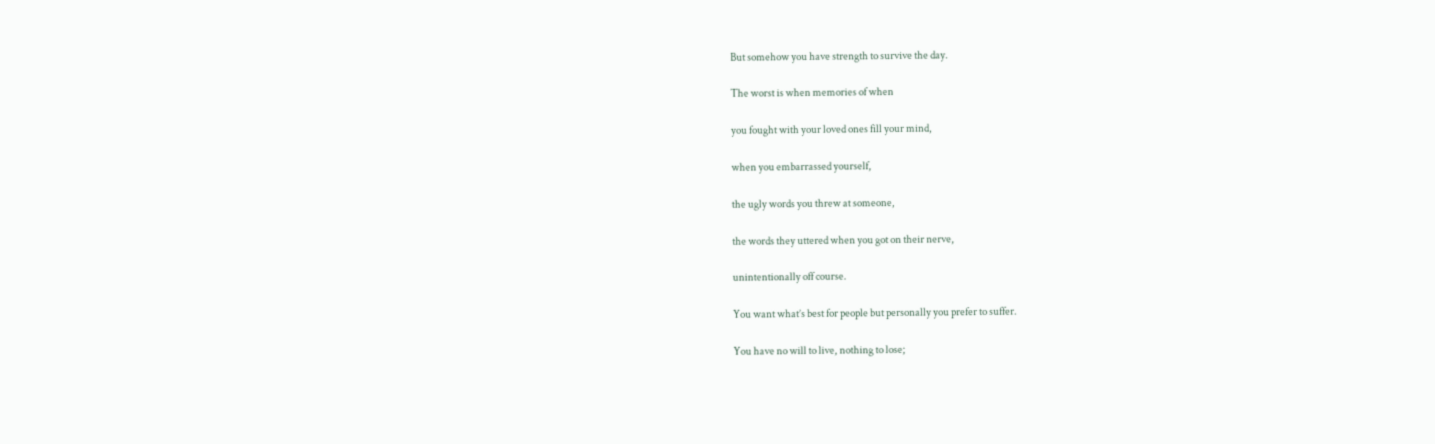But somehow you have strength to survive the day.

The worst is when memories of when

you fought with your loved ones fill your mind,

when you embarrassed yourself,

the ugly words you threw at someone,

the words they uttered when you got on their nerve,

unintentionally off course.

You want what’s best for people but personally you prefer to suffer.

You have no will to live, nothing to lose;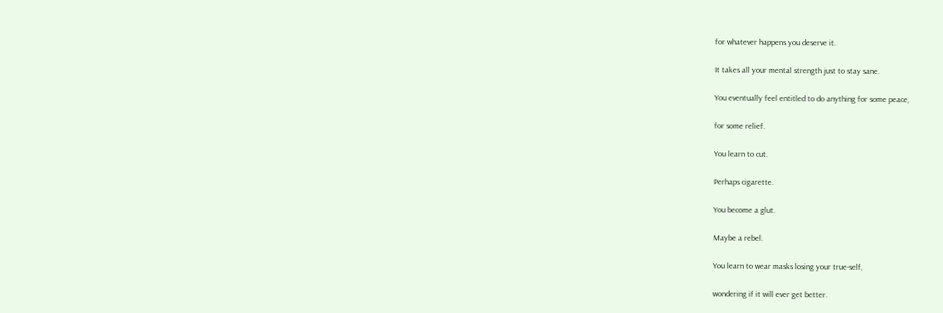for whatever happens you deserve it.

It takes all your mental strength just to stay sane.

You eventually feel entitled to do anything for some peace,

for some relief.

You learn to cut.

Perhaps cigarette.

You become a glut.

Maybe a rebel.

You learn to wear masks losing your true-self,

wondering if it will ever get better.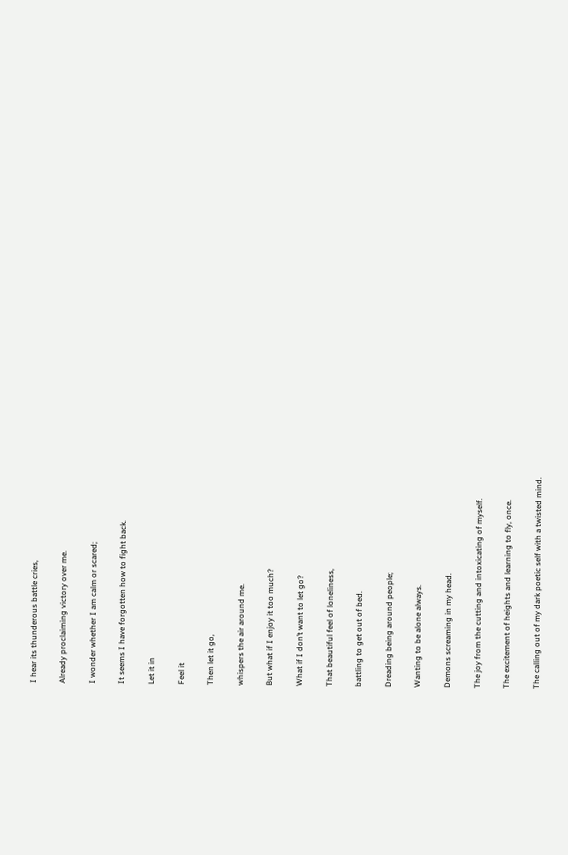I hear its thunderous battle cries,

Already proclaiming victory over me.

I wonder whether I am calm or scared;

It seems I have forgotten how to fight back.

Let it in

Feel it

Then let it go,

whispers the air around me.

But what if I enjoy it too much?

What if I don’t want to let go?

That beautiful feel of loneliness,

battling to get out of bed.

Dreading being around people;

Wanting to be alone always.

Demons screaming in my head.

The joy from the cutting and intoxicating of myself.

The excitement of heights and learning to fly, once.

The calling out of my dark poetic self with a twisted mind.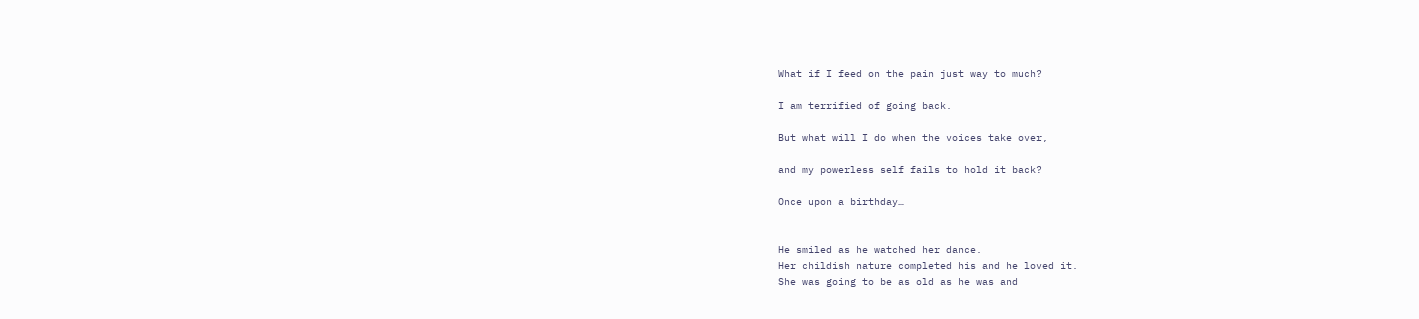What if I feed on the pain just way to much?

I am terrified of going back.

But what will I do when the voices take over,

and my powerless self fails to hold it back?

Once upon a birthday…


He smiled as he watched her dance.
Her childish nature completed his and he loved it.
She was going to be as old as he was and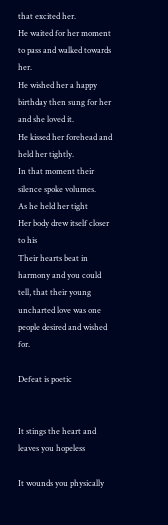that excited her.
He waited for her moment to pass and walked towards her.
He wished her a happy birthday then sung for her and she loved it.
He kissed her forehead and held her tightly.
In that moment their silence spoke volumes.
As he held her tight
Her body drew itself closer to his
Their hearts beat in harmony and you could tell, that their young uncharted love was one people desired and wished for.

Defeat is poetic


It stings the heart and leaves you hopeless

It wounds you physically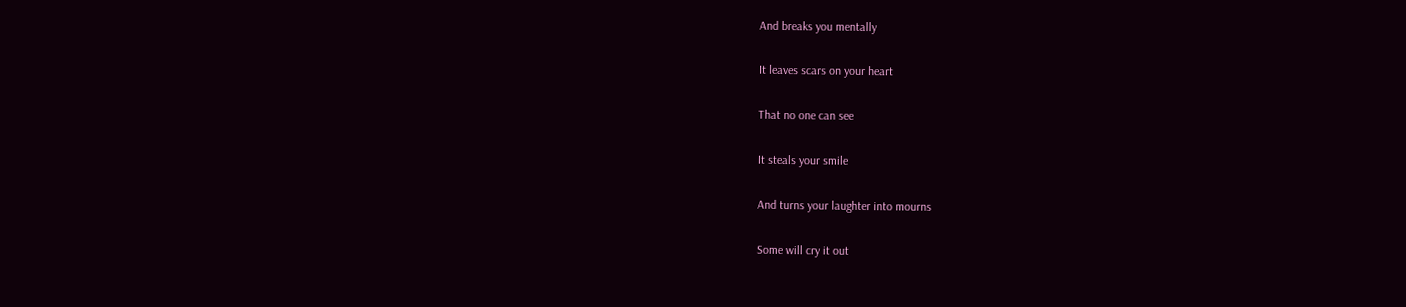And breaks you mentally

It leaves scars on your heart

That no one can see

It steals your smile

And turns your laughter into mourns

Some will cry it out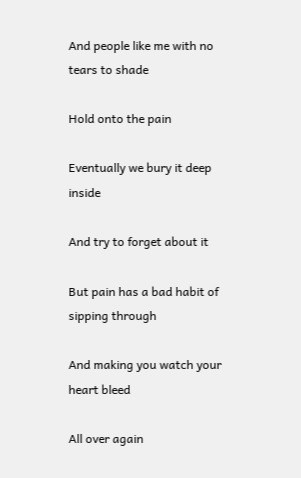And people like me with no tears to shade

Hold onto the pain

Eventually we bury it deep inside

And try to forget about it

But pain has a bad habit of sipping through

And making you watch your heart bleed

All over again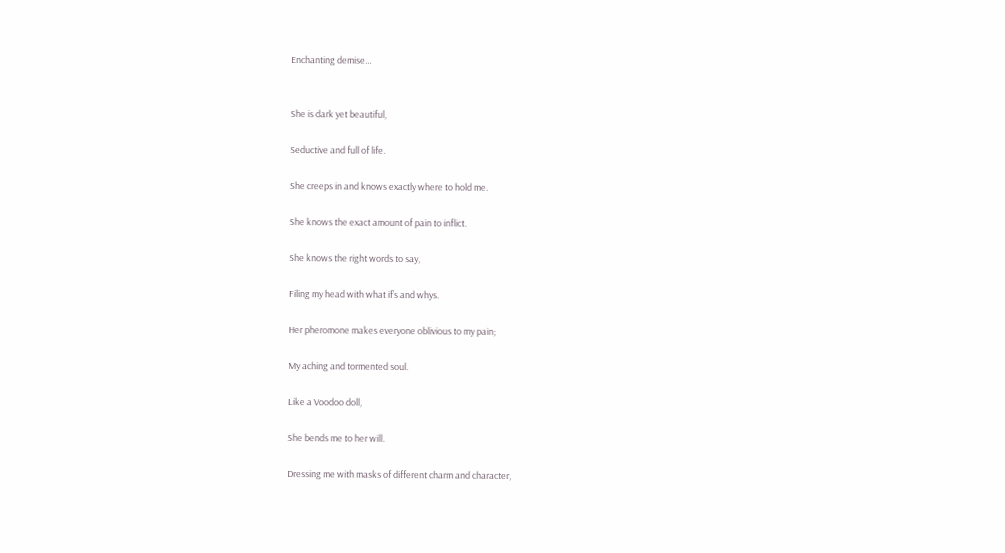Enchanting demise…


She is dark yet beautiful,

Seductive and full of life.

She creeps in and knows exactly where to hold me.

She knows the exact amount of pain to inflict.

She knows the right words to say,

Filing my head with what if’s and whys.

Her pheromone makes everyone oblivious to my pain;

My aching and tormented soul.

Like a Voodoo doll,

She bends me to her will.

Dressing me with masks of different charm and character,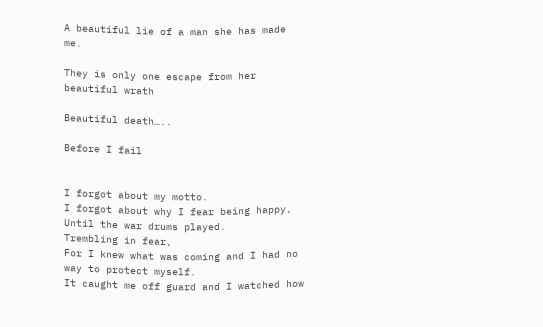A beautiful lie of a man she has made me.

They is only one escape from her beautiful wrath

Beautiful death…..

Before I fail


I forgot about my motto.
I forgot about why I fear being happy,
Until the war drums played.
Trembling in fear,
For I knew what was coming and I had no way to protect myself.
It caught me off guard and I watched how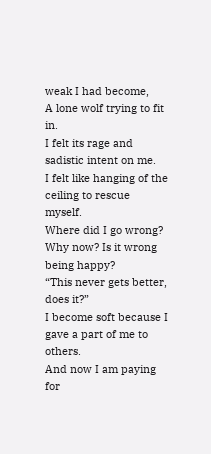weak I had become,
A lone wolf trying to fit in.
I felt its rage and sadistic intent on me.
I felt like hanging of the ceiling to rescue myself.
Where did I go wrong?
Why now? Is it wrong being happy?
“This never gets better, does it?”
I become soft because I gave a part of me to others.
And now I am paying for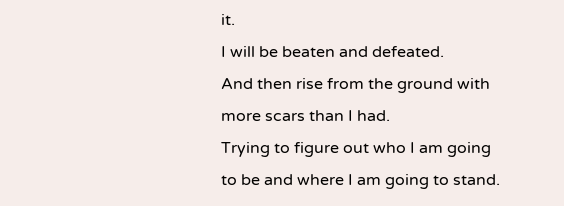it.
I will be beaten and defeated.
And then rise from the ground with more scars than I had.
Trying to figure out who I am going to be and where I am going to stand.